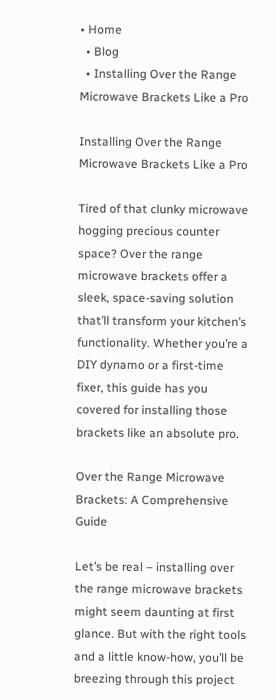• Home
  • Blog
  • Installing Over the Range Microwave Brackets Like a Pro

Installing Over the Range Microwave Brackets Like a Pro

Tired of that clunky microwave hogging precious counter space? Over the range microwave brackets offer a sleek, space-saving solution that’ll transform your kitchen’s functionality. Whether you’re a DIY dynamo or a first-time fixer, this guide has you covered for installing those brackets like an absolute pro.

Over the Range Microwave Brackets: A Comprehensive Guide

Let’s be real – installing over the range microwave brackets might seem daunting at first glance. But with the right tools and a little know-how, you’ll be breezing through this project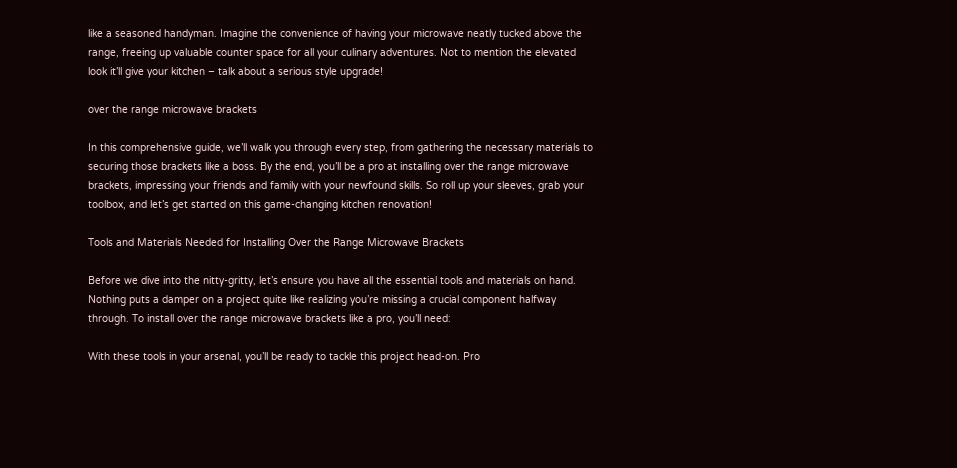like a seasoned handyman. Imagine the convenience of having your microwave neatly tucked above the range, freeing up valuable counter space for all your culinary adventures. Not to mention the elevated look it’ll give your kitchen – talk about a serious style upgrade!

over the range microwave brackets

In this comprehensive guide, we’ll walk you through every step, from gathering the necessary materials to securing those brackets like a boss. By the end, you’ll be a pro at installing over the range microwave brackets, impressing your friends and family with your newfound skills. So roll up your sleeves, grab your toolbox, and let’s get started on this game-changing kitchen renovation!

Tools and Materials Needed for Installing Over the Range Microwave Brackets

Before we dive into the nitty-gritty, let’s ensure you have all the essential tools and materials on hand. Nothing puts a damper on a project quite like realizing you’re missing a crucial component halfway through. To install over the range microwave brackets like a pro, you’ll need:

With these tools in your arsenal, you’ll be ready to tackle this project head-on. Pro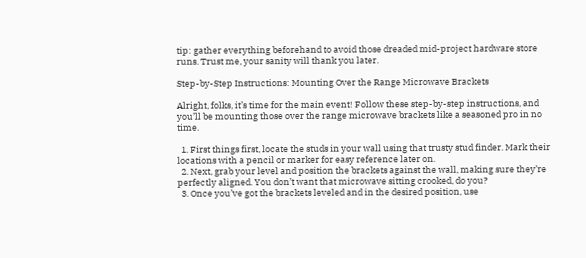tip: gather everything beforehand to avoid those dreaded mid-project hardware store runs. Trust me, your sanity will thank you later.

Step-by-Step Instructions: Mounting Over the Range Microwave Brackets

Alright, folks, it’s time for the main event! Follow these step-by-step instructions, and you’ll be mounting those over the range microwave brackets like a seasoned pro in no time.

  1. First things first, locate the studs in your wall using that trusty stud finder. Mark their locations with a pencil or marker for easy reference later on.
  2. Next, grab your level and position the brackets against the wall, making sure they’re perfectly aligned. You don’t want that microwave sitting crooked, do you?
  3. Once you’ve got the brackets leveled and in the desired position, use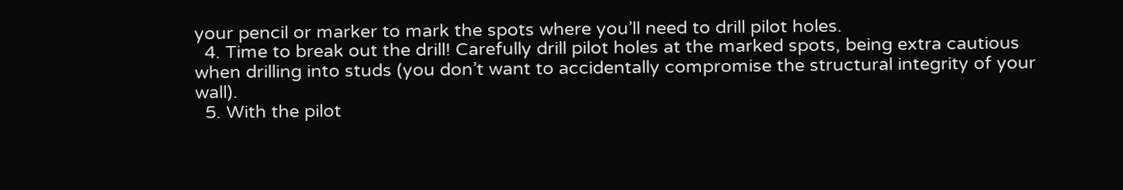your pencil or marker to mark the spots where you’ll need to drill pilot holes.
  4. Time to break out the drill! Carefully drill pilot holes at the marked spots, being extra cautious when drilling into studs (you don’t want to accidentally compromise the structural integrity of your wall).
  5. With the pilot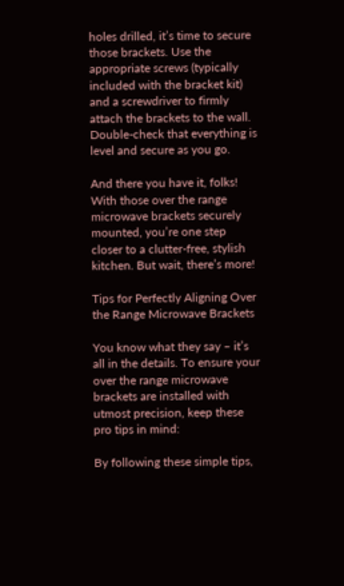holes drilled, it’s time to secure those brackets. Use the appropriate screws (typically included with the bracket kit) and a screwdriver to firmly attach the brackets to the wall. Double-check that everything is level and secure as you go.

And there you have it, folks! With those over the range microwave brackets securely mounted, you’re one step closer to a clutter-free, stylish kitchen. But wait, there’s more!

Tips for Perfectly Aligning Over the Range Microwave Brackets

You know what they say – it’s all in the details. To ensure your over the range microwave brackets are installed with utmost precision, keep these pro tips in mind:

By following these simple tips,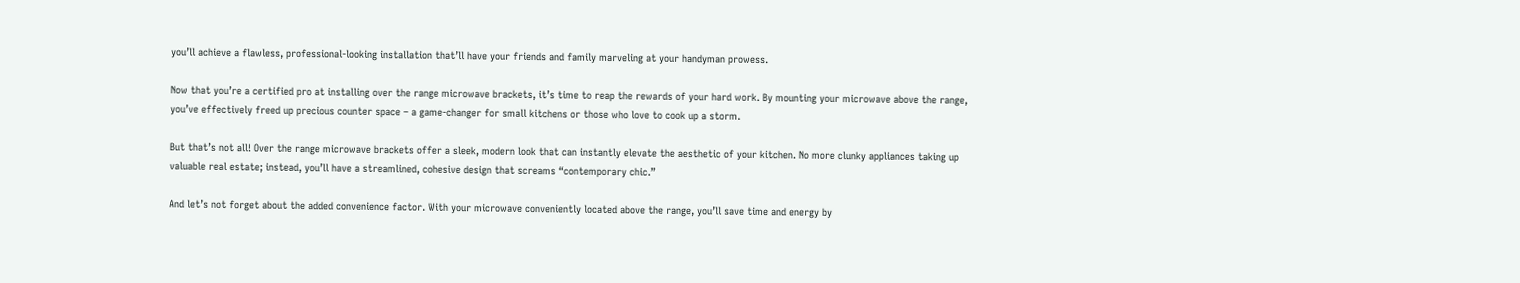you’ll achieve a flawless, professional-looking installation that’ll have your friends and family marveling at your handyman prowess.

Now that you’re a certified pro at installing over the range microwave brackets, it’s time to reap the rewards of your hard work. By mounting your microwave above the range, you’ve effectively freed up precious counter space – a game-changer for small kitchens or those who love to cook up a storm.

But that’s not all! Over the range microwave brackets offer a sleek, modern look that can instantly elevate the aesthetic of your kitchen. No more clunky appliances taking up valuable real estate; instead, you’ll have a streamlined, cohesive design that screams “contemporary chic.”

And let’s not forget about the added convenience factor. With your microwave conveniently located above the range, you’ll save time and energy by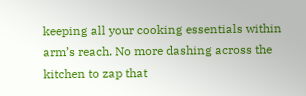keeping all your cooking essentials within arm’s reach. No more dashing across the kitchen to zap that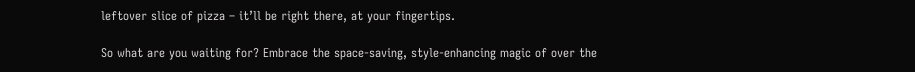leftover slice of pizza – it’ll be right there, at your fingertips.

So what are you waiting for? Embrace the space-saving, style-enhancing magic of over the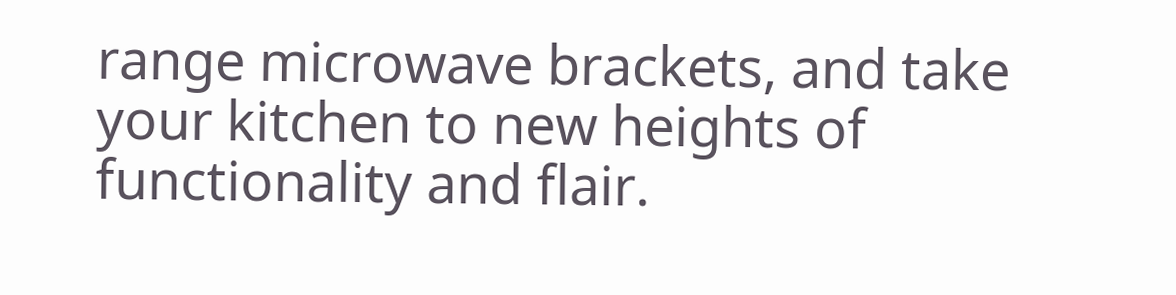range microwave brackets, and take your kitchen to new heights of functionality and flair.